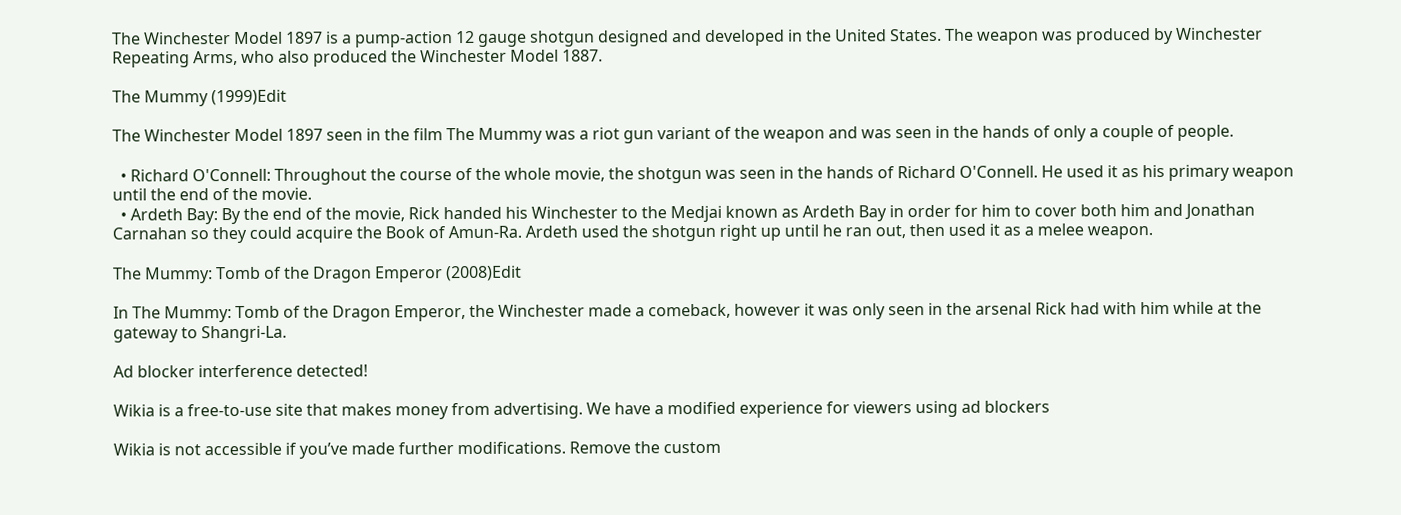The Winchester Model 1897 is a pump-action 12 gauge shotgun designed and developed in the United States. The weapon was produced by Winchester Repeating Arms, who also produced the Winchester Model 1887.

The Mummy (1999)Edit

The Winchester Model 1897 seen in the film The Mummy was a riot gun variant of the weapon and was seen in the hands of only a couple of people.

  • Richard O'Connell: Throughout the course of the whole movie, the shotgun was seen in the hands of Richard O'Connell. He used it as his primary weapon until the end of the movie.
  • Ardeth Bay: By the end of the movie, Rick handed his Winchester to the Medjai known as Ardeth Bay in order for him to cover both him and Jonathan Carnahan so they could acquire the Book of Amun-Ra. Ardeth used the shotgun right up until he ran out, then used it as a melee weapon.

The Mummy: Tomb of the Dragon Emperor (2008)Edit

In The Mummy: Tomb of the Dragon Emperor, the Winchester made a comeback, however it was only seen in the arsenal Rick had with him while at the gateway to Shangri-La.

Ad blocker interference detected!

Wikia is a free-to-use site that makes money from advertising. We have a modified experience for viewers using ad blockers

Wikia is not accessible if you’ve made further modifications. Remove the custom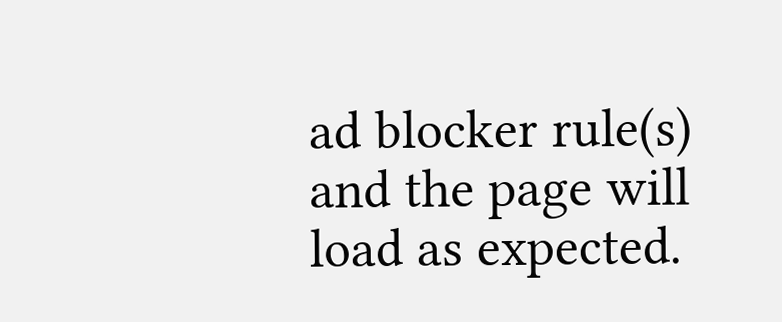ad blocker rule(s) and the page will load as expected.